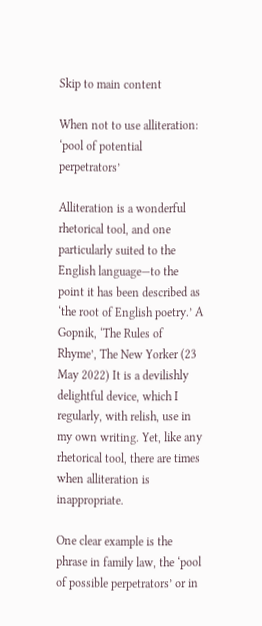Skip to main content

When not to use alliteration: ‘pool of potential perpetrators’

Alliteration is a wonderful rhetorical tool, and one particularly suited to the English language—to the point it has been described as ‘the root of English poetry.’ A Gopnik, ‘The Rules of Rhyme’, The New Yorker (23 May 2022) It is a devilishly delightful device, which I regularly, with relish, use in my own writing. Yet, like any rhetorical tool, there are times when alliteration is inappropriate.

One clear example is the phrase in family law, the ‘pool of possible perpetrators’ or in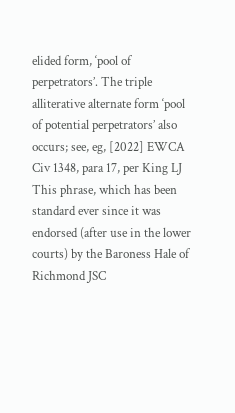elided form, ‘pool of perpetrators’. The triple alliterative alternate form ‘pool of potential perpetrators’ also occurs; see, eg, [2022] EWCA Civ 1348, para 17, per King LJ This phrase, which has been standard ever since it was endorsed (after use in the lower courts) by the Baroness Hale of Richmond JSC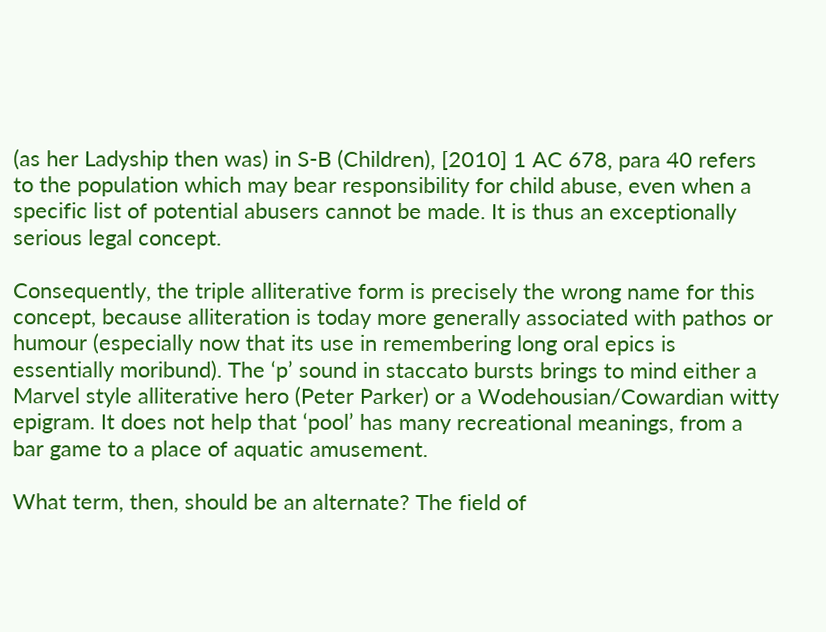(as her Ladyship then was) in S-B (Children), [2010] 1 AC 678, para 40 refers to the population which may bear responsibility for child abuse, even when a specific list of potential abusers cannot be made. It is thus an exceptionally serious legal concept.

Consequently, the triple alliterative form is precisely the wrong name for this concept, because alliteration is today more generally associated with pathos or humour (especially now that its use in remembering long oral epics is essentially moribund). The ‘p’ sound in staccato bursts brings to mind either a Marvel style alliterative hero (Peter Parker) or a Wodehousian/Cowardian witty epigram. It does not help that ‘pool’ has many recreational meanings, from a bar game to a place of aquatic amusement.

What term, then, should be an alternate? The field of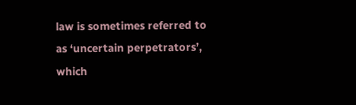law is sometimes referred to as ‘uncertain perpetrators’, which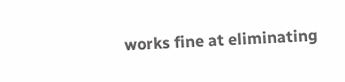works fine at eliminating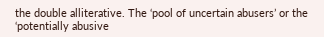the double alliterative. The ‘pool of uncertain abusers’ or the ‘potentially abusive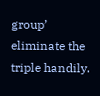group’ eliminate the triple handily.